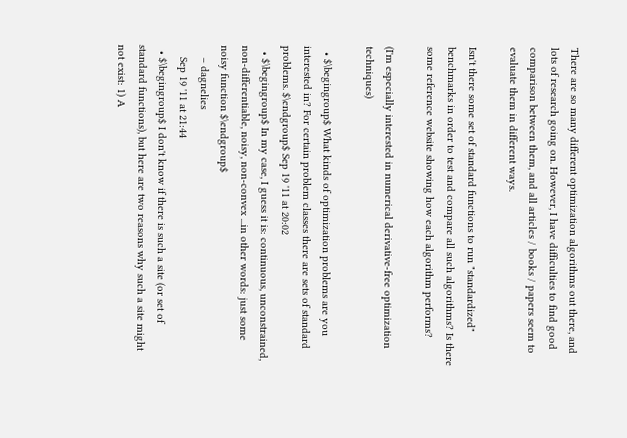There are so many different optimization algorithms out there, and lots of research going on. However, I have difficulties to find good comparison between them, and all articles / books / papers seem to evaluate them in different ways.

Isn't there some set of standard functions to run "standardized" benchmarks in order to test and compare all such algorithms? Is there some reference website showing how each algorithm performs?

(I'm especially interested in numerical derivative-free optimization techniques)

  • $\begingroup$ What kinds of optimization problems are you interested in? For certain problem classes there are sets of standard problems. $\endgroup$ Sep 19 '11 at 20:02
  • $\begingroup$ In my case, I guess it is: continuous, unconstrained, non-differentiable, noisy, non-convex ...in other words: just some noisy function $\endgroup$
    – dagnelies
    Sep 19 '11 at 21:44
  • $\begingroup$ I don't know if there is such a site (or set of standard functions), but here are two reasons why such a site might not exist: 1) A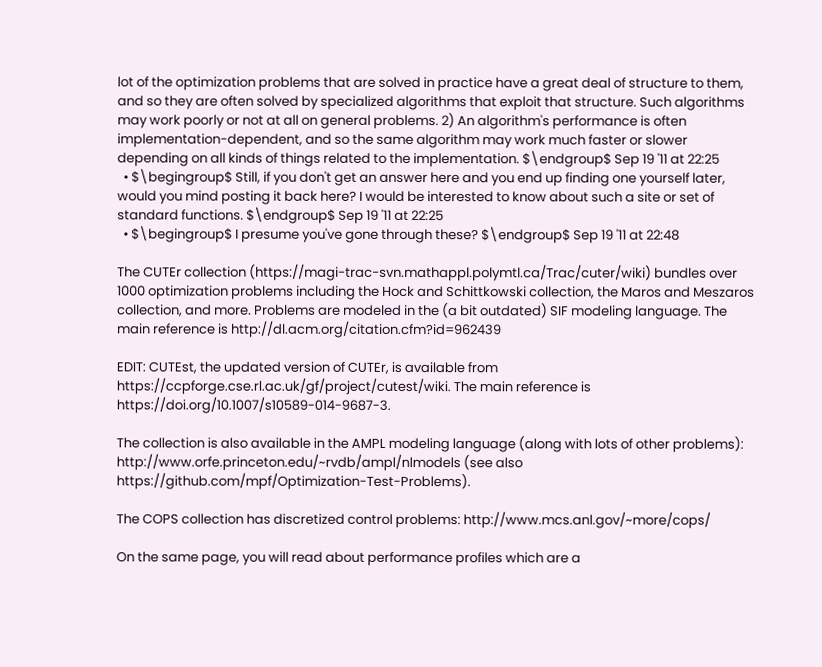lot of the optimization problems that are solved in practice have a great deal of structure to them, and so they are often solved by specialized algorithms that exploit that structure. Such algorithms may work poorly or not at all on general problems. 2) An algorithm's performance is often implementation-dependent, and so the same algorithm may work much faster or slower depending on all kinds of things related to the implementation. $\endgroup$ Sep 19 '11 at 22:25
  • $\begingroup$ Still, if you don't get an answer here and you end up finding one yourself later, would you mind posting it back here? I would be interested to know about such a site or set of standard functions. $\endgroup$ Sep 19 '11 at 22:25
  • $\begingroup$ I presume you've gone through these? $\endgroup$ Sep 19 '11 at 22:48

The CUTEr collection (https://magi-trac-svn.mathappl.polymtl.ca/Trac/cuter/wiki) bundles over 1000 optimization problems including the Hock and Schittkowski collection, the Maros and Meszaros collection, and more. Problems are modeled in the (a bit outdated) SIF modeling language. The main reference is http://dl.acm.org/citation.cfm?id=962439

EDIT: CUTEst, the updated version of CUTEr, is available from https://ccpforge.cse.rl.ac.uk/gf/project/cutest/wiki. The main reference is https://doi.org/10.1007/s10589-014-9687-3.

The collection is also available in the AMPL modeling language (along with lots of other problems): http://www.orfe.princeton.edu/~rvdb/ampl/nlmodels (see also https://github.com/mpf/Optimization-Test-Problems).

The COPS collection has discretized control problems: http://www.mcs.anl.gov/~more/cops/

On the same page, you will read about performance profiles which are a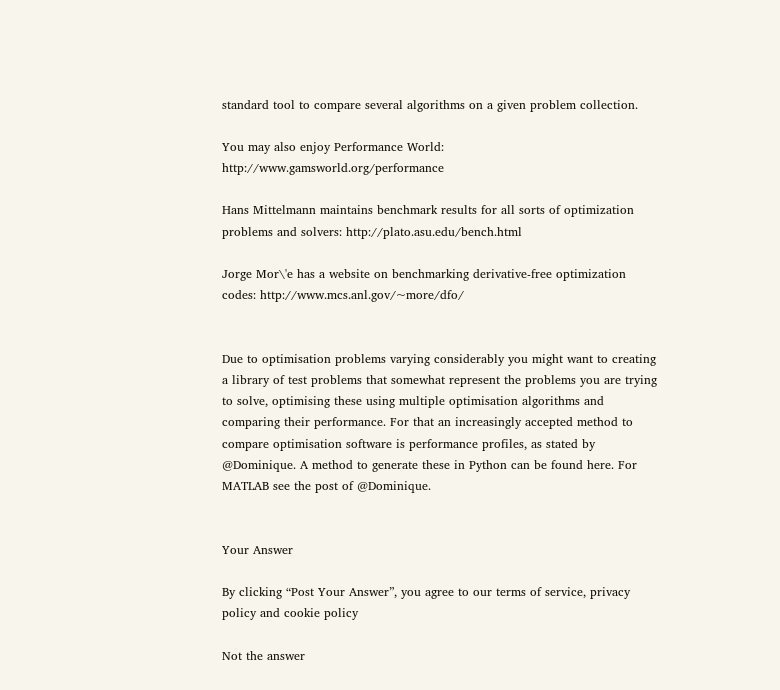standard tool to compare several algorithms on a given problem collection.

You may also enjoy Performance World: http://www.gamsworld.org/performance

Hans Mittelmann maintains benchmark results for all sorts of optimization problems and solvers: http://plato.asu.edu/bench.html

Jorge Mor\'e has a website on benchmarking derivative-free optimization codes: http://www.mcs.anl.gov/~more/dfo/


Due to optimisation problems varying considerably you might want to creating a library of test problems that somewhat represent the problems you are trying to solve, optimising these using multiple optimisation algorithms and comparing their performance. For that an increasingly accepted method to compare optimisation software is performance profiles, as stated by @Dominique. A method to generate these in Python can be found here. For MATLAB see the post of @Dominique.


Your Answer

By clicking “Post Your Answer”, you agree to our terms of service, privacy policy and cookie policy

Not the answer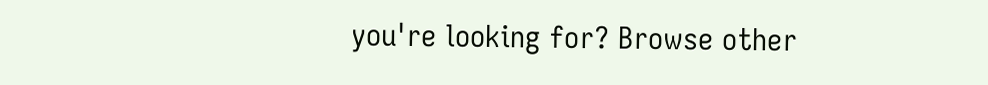you're looking for? Browse other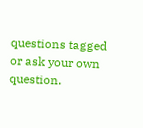questions tagged or ask your own question.